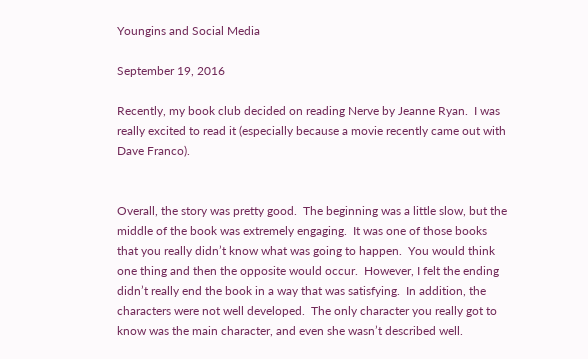Youngins and Social Media

September 19, 2016

Recently, my book club decided on reading Nerve by Jeanne Ryan.  I was really excited to read it (especially because a movie recently came out with Dave Franco).


Overall, the story was pretty good.  The beginning was a little slow, but the middle of the book was extremely engaging.  It was one of those books that you really didn’t know what was going to happen.  You would think one thing and then the opposite would occur.  However, I felt the ending didn’t really end the book in a way that was satisfying.  In addition, the characters were not well developed.  The only character you really got to know was the main character, and even she wasn’t described well.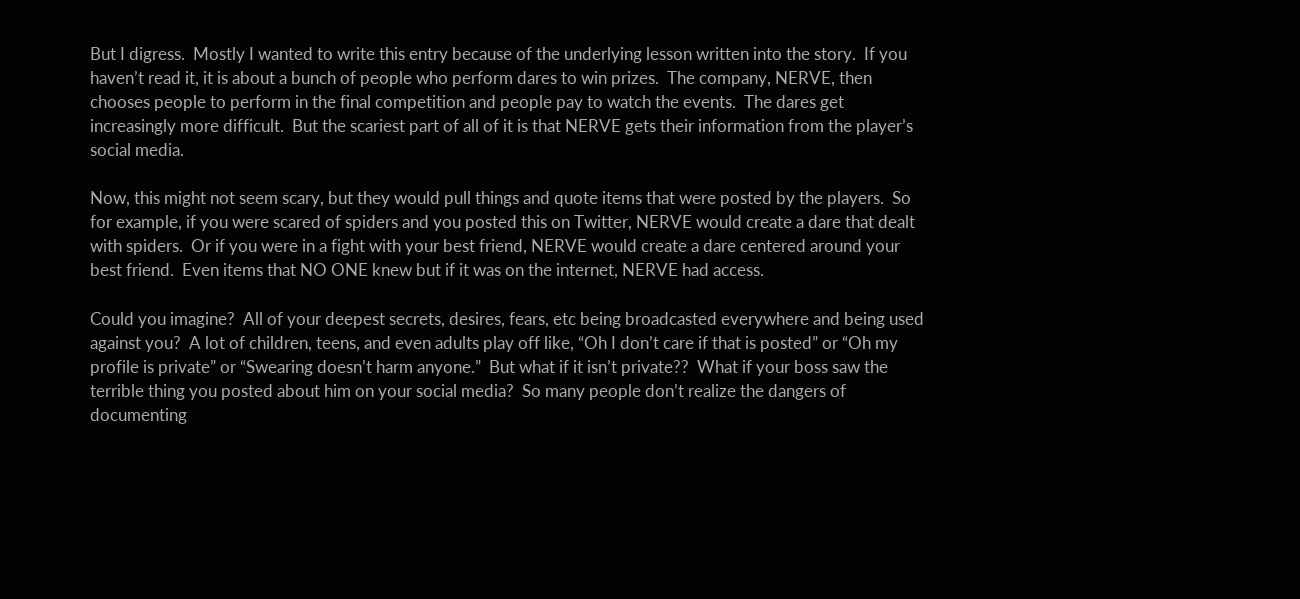But I digress.  Mostly I wanted to write this entry because of the underlying lesson written into the story.  If you haven’t read it, it is about a bunch of people who perform dares to win prizes.  The company, NERVE, then chooses people to perform in the final competition and people pay to watch the events.  The dares get increasingly more difficult.  But the scariest part of all of it is that NERVE gets their information from the player’s social media.

Now, this might not seem scary, but they would pull things and quote items that were posted by the players.  So for example, if you were scared of spiders and you posted this on Twitter, NERVE would create a dare that dealt with spiders.  Or if you were in a fight with your best friend, NERVE would create a dare centered around your best friend.  Even items that NO ONE knew but if it was on the internet, NERVE had access.

Could you imagine?  All of your deepest secrets, desires, fears, etc being broadcasted everywhere and being used against you?  A lot of children, teens, and even adults play off like, “Oh I don’t care if that is posted” or “Oh my profile is private” or “Swearing doesn’t harm anyone.”  But what if it isn’t private??  What if your boss saw the terrible thing you posted about him on your social media?  So many people don’t realize the dangers of documenting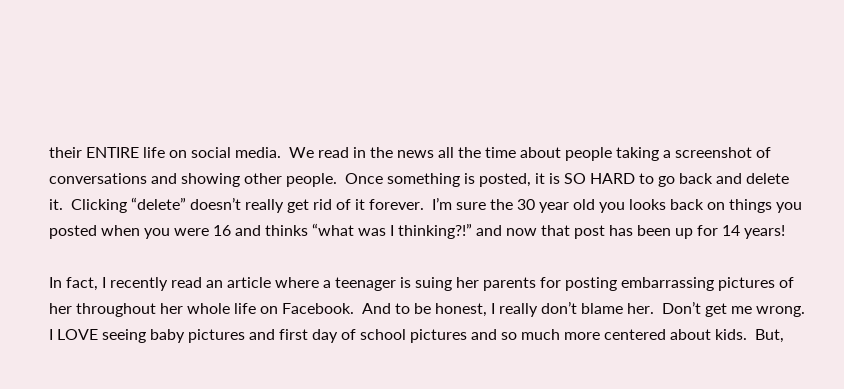their ENTIRE life on social media.  We read in the news all the time about people taking a screenshot of conversations and showing other people.  Once something is posted, it is SO HARD to go back and delete it.  Clicking “delete” doesn’t really get rid of it forever.  I’m sure the 30 year old you looks back on things you posted when you were 16 and thinks “what was I thinking?!” and now that post has been up for 14 years!

In fact, I recently read an article where a teenager is suing her parents for posting embarrassing pictures of her throughout her whole life on Facebook.  And to be honest, I really don’t blame her.  Don’t get me wrong.  I LOVE seeing baby pictures and first day of school pictures and so much more centered about kids.  But,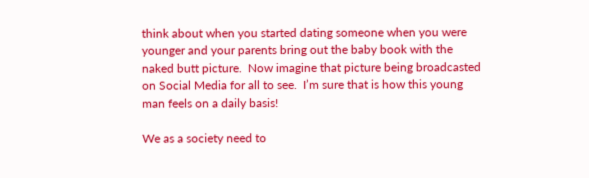think about when you started dating someone when you were younger and your parents bring out the baby book with the naked butt picture.  Now imagine that picture being broadcasted on Social Media for all to see.  I’m sure that is how this young man feels on a daily basis!

We as a society need to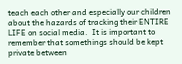teach each other and especially our children about the hazards of tracking their ENTIRE LIFE on social media.  It is important to remember that somethings should be kept private between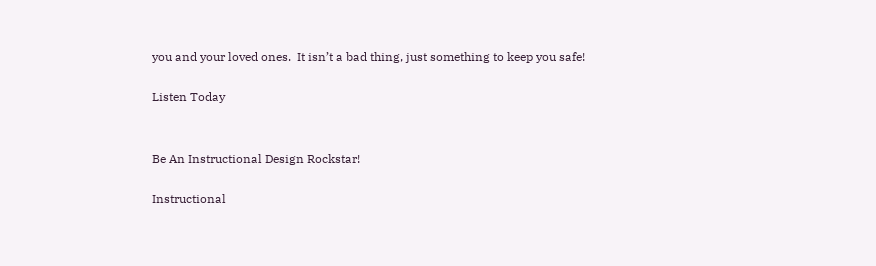you and your loved ones.  It isn’t a bad thing, just something to keep you safe!

Listen Today


Be An Instructional Design Rockstar!

Instructional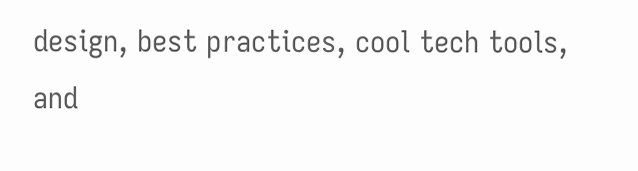design, best practices, cool tech tools, and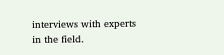interviews with experts in the field.